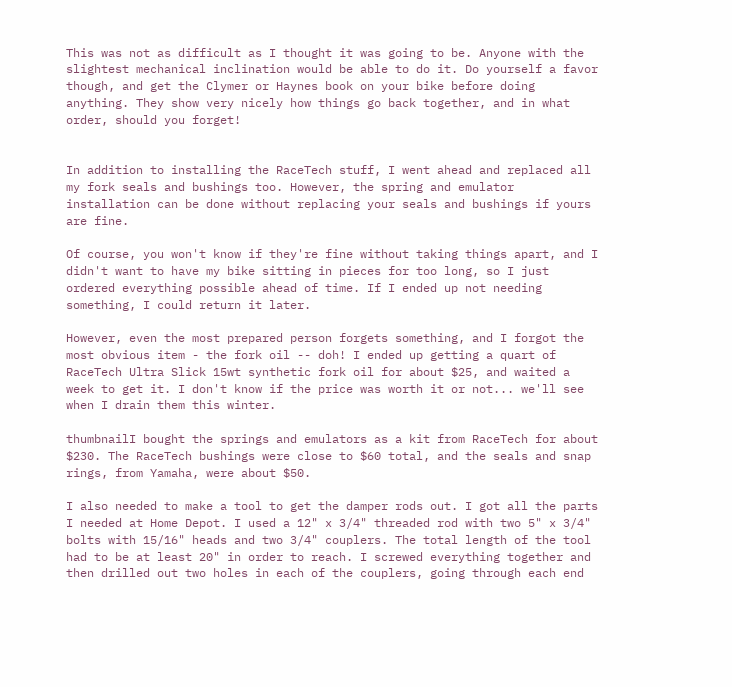This was not as difficult as I thought it was going to be. Anyone with the slightest mechanical inclination would be able to do it. Do yourself a favor though, and get the Clymer or Haynes book on your bike before doing anything. They show very nicely how things go back together, and in what order, should you forget!


In addition to installing the RaceTech stuff, I went ahead and replaced all my fork seals and bushings too. However, the spring and emulator installation can be done without replacing your seals and bushings if yours are fine.

Of course, you won't know if they're fine without taking things apart, and I didn't want to have my bike sitting in pieces for too long, so I just ordered everything possible ahead of time. If I ended up not needing something, I could return it later.

However, even the most prepared person forgets something, and I forgot the most obvious item - the fork oil -- doh! I ended up getting a quart of RaceTech Ultra Slick 15wt synthetic fork oil for about $25, and waited a week to get it. I don't know if the price was worth it or not... we'll see when I drain them this winter.

thumbnailI bought the springs and emulators as a kit from RaceTech for about $230. The RaceTech bushings were close to $60 total, and the seals and snap rings, from Yamaha, were about $50.

I also needed to make a tool to get the damper rods out. I got all the parts I needed at Home Depot. I used a 12" x 3/4" threaded rod with two 5" x 3/4" bolts with 15/16" heads and two 3/4" couplers. The total length of the tool had to be at least 20" in order to reach. I screwed everything together and then drilled out two holes in each of the couplers, going through each end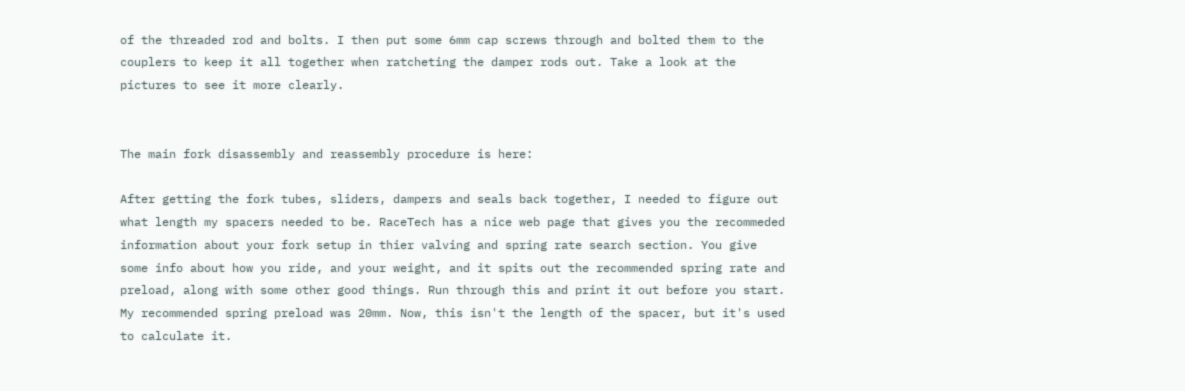of the threaded rod and bolts. I then put some 6mm cap screws through and bolted them to the couplers to keep it all together when ratcheting the damper rods out. Take a look at the pictures to see it more clearly.


The main fork disassembly and reassembly procedure is here:

After getting the fork tubes, sliders, dampers and seals back together, I needed to figure out what length my spacers needed to be. RaceTech has a nice web page that gives you the recommeded information about your fork setup in thier valving and spring rate search section. You give some info about how you ride, and your weight, and it spits out the recommended spring rate and preload, along with some other good things. Run through this and print it out before you start. My recommended spring preload was 20mm. Now, this isn't the length of the spacer, but it's used to calculate it.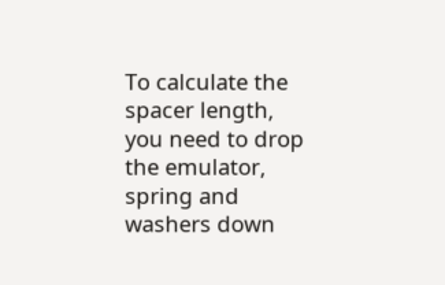To calculate the spacer length, you need to drop the emulator, spring and washers down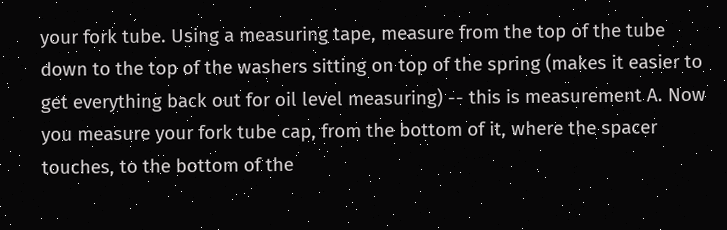your fork tube. Using a measuring tape, measure from the top of the tube down to the top of the washers sitting on top of the spring (makes it easier to get everything back out for oil level measuring) -- this is measurement A. Now you measure your fork tube cap, from the bottom of it, where the spacer touches, to the bottom of the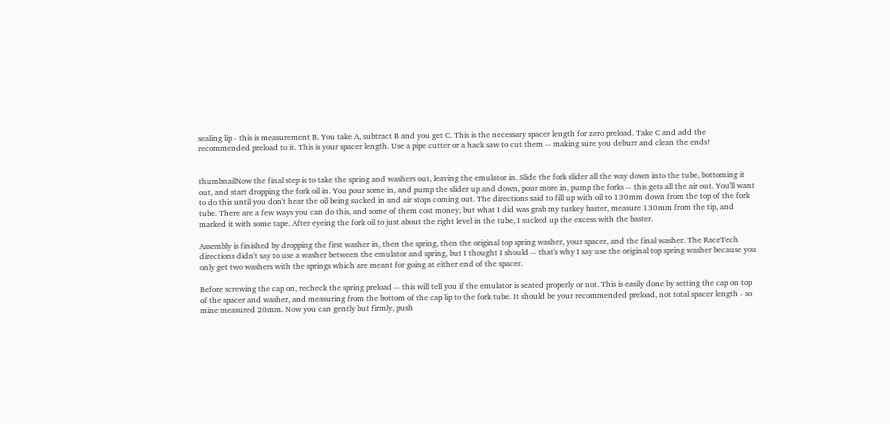sealing lip - this is measurement B. You take A, subtract B and you get C. This is the necessary spacer length for zero preload. Take C and add the recommended preload to it. This is your spacer length. Use a pipe cutter or a hack saw to cut them -- making sure you deburr and clean the ends!


thumbnailNow the final step is to take the spring and washers out, leaving the emulator in. Slide the fork slider all the way down into the tube, bottoming it out, and start dropping the fork oil in. You pour some in, and pump the slider up and down, pour more in, pump the forks -- this gets all the air out. You'll want to do this until you don't hear the oil being sucked in and air stops coming out. The directions said to fill up with oil to 130mm down from the top of the fork tube. There are a few ways you can do this, and some of them cost money, but what I did was grab my turkey baster, measure 130mm from the tip, and marked it with some tape. After eyeing the fork oil to just about the right level in the tube, I sucked up the excess with the baster.

Assembly is finished by dropping the first washer in, then the spring, then the original top spring washer, your spacer, and the final washer. The RaceTech directions didn't say to use a washer between the emulator and spring, but I thought I should -- that's why I say use the original top spring washer because you only get two washers with the springs which are meant for going at either end of the spacer.

Before screwing the cap on, recheck the spring preload -- this will tell you if the emulator is seated properly or not. This is easily done by setting the cap on top of the spacer and washer, and measuring from the bottom of the cap lip to the fork tube. It should be your recommended preload, not total spacer length - so mine measured 20mm. Now you can gently but firmly, push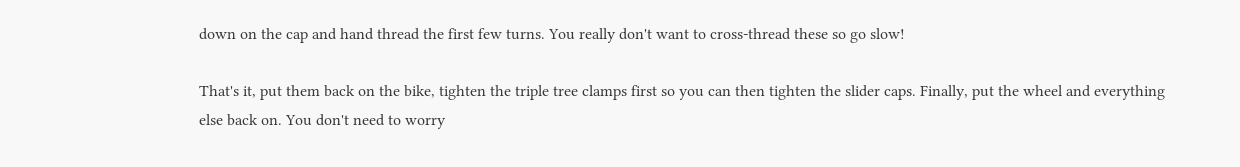down on the cap and hand thread the first few turns. You really don't want to cross-thread these so go slow!

That's it, put them back on the bike, tighten the triple tree clamps first so you can then tighten the slider caps. Finally, put the wheel and everything else back on. You don't need to worry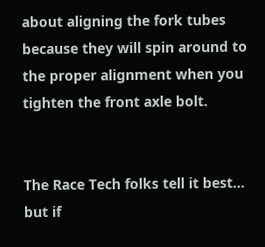about aligning the fork tubes because they will spin around to the proper alignment when you tighten the front axle bolt.


The Race Tech folks tell it best... but if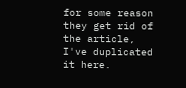for some reason they get rid of the article, I've duplicated it here.